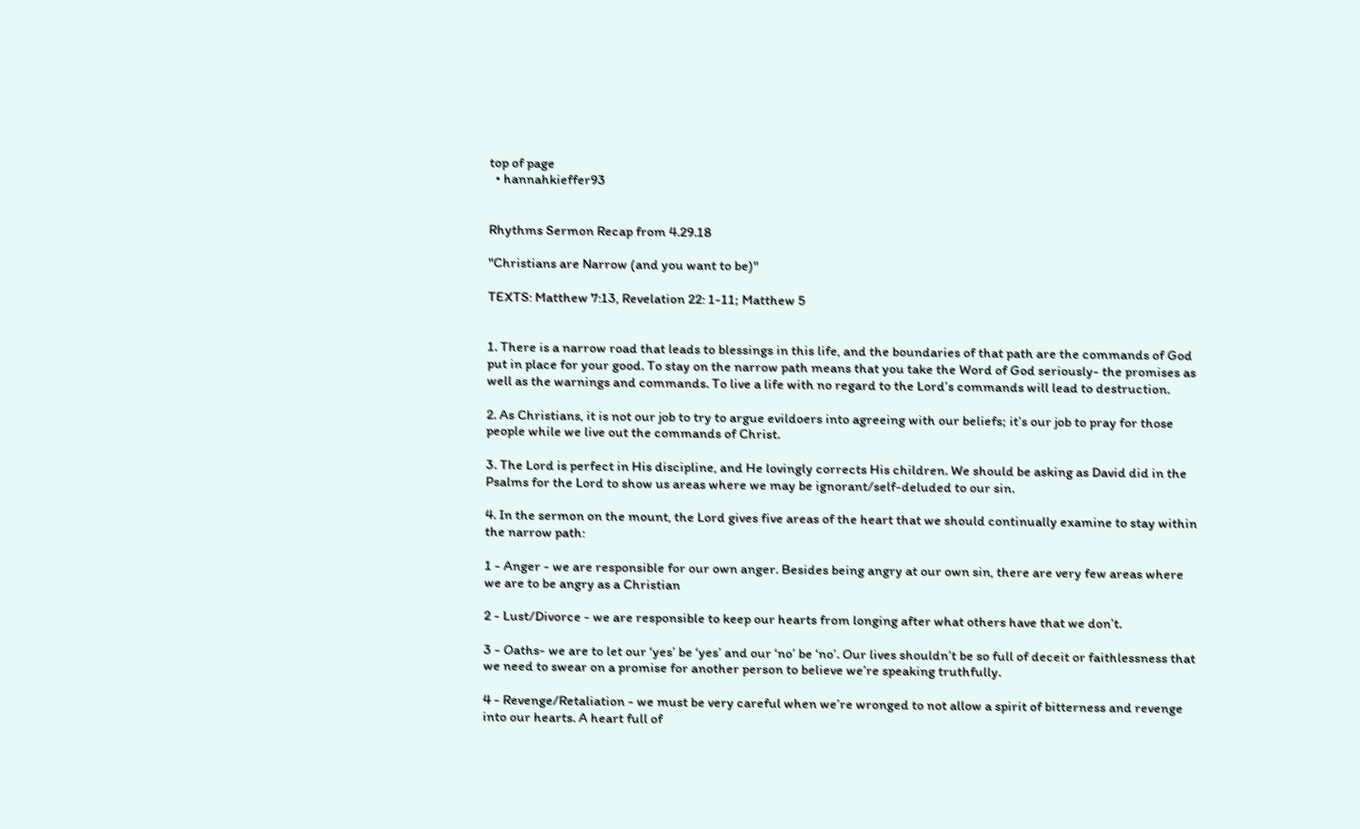top of page
  • hannahkieffer93


Rhythms Sermon Recap from 4.29.18

"Christians are Narrow (and you want to be)"

TEXTS: Matthew 7:13, Revelation 22: 1-11; Matthew 5


1. There is a narrow road that leads to blessings in this life, and the boundaries of that path are the commands of God put in place for your good. To stay on the narrow path means that you take the Word of God seriously- the promises as well as the warnings and commands. To live a life with no regard to the Lord’s commands will lead to destruction.

2. As Christians, it is not our job to try to argue evildoers into agreeing with our beliefs; it’s our job to pray for those people while we live out the commands of Christ.

3. The Lord is perfect in His discipline, and He lovingly corrects His children. We should be asking as David did in the Psalms for the Lord to show us areas where we may be ignorant/self-deluded to our sin.

4. In the sermon on the mount, the Lord gives five areas of the heart that we should continually examine to stay within the narrow path:

1 - Anger - we are responsible for our own anger. Besides being angry at our own sin, there are very few areas where we are to be angry as a Christian

2 - Lust/Divorce - we are responsible to keep our hearts from longing after what others have that we don’t.

3 - Oaths- we are to let our ‘yes’ be ‘yes’ and our ‘no’ be ‘no’. Our lives shouldn’t be so full of deceit or faithlessness that we need to swear on a promise for another person to believe we’re speaking truthfully.

4 - Revenge/Retaliation - we must be very careful when we’re wronged to not allow a spirit of bitterness and revenge into our hearts. A heart full of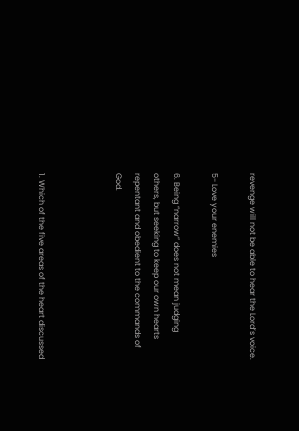revenge will not be able to hear the Lord’s voice.

5- Love your enemies

6. Being “narrow” does not mean judging others, but seeking to keep our own hearts repentant and obedient to the commands of God.



1. Which of the five areas of the heart discussed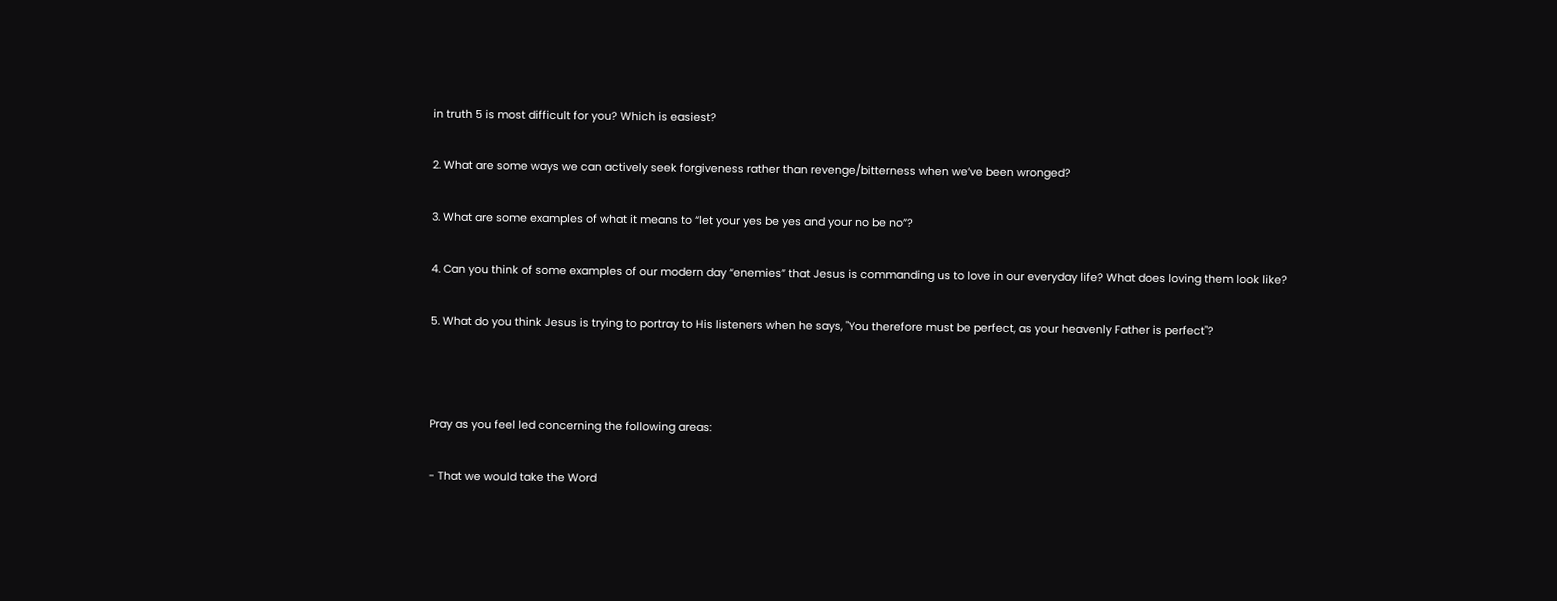in truth 5 is most difficult for you? Which is easiest?

2. What are some ways we can actively seek forgiveness rather than revenge/bitterness when we’ve been wronged?

3. What are some examples of what it means to “let your yes be yes and your no be no”?

4. Can you think of some examples of our modern day “enemies” that Jesus is commanding us to love in our everyday life? What does loving them look like?

5. What do you think Jesus is trying to portray to His listeners when he says, "You therefore must be perfect, as your heavenly Father is perfect"?



Pray as you feel led concerning the following areas:

- That we would take the Word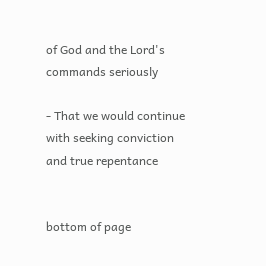of God and the Lord's commands seriously

- That we would continue with seeking conviction and true repentance


bottom of page